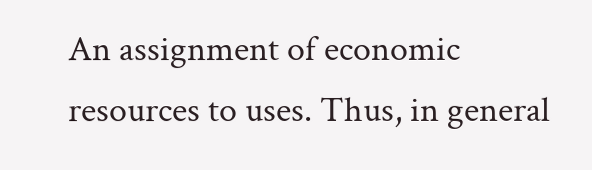An assignment of economic resources to uses. Thus, in general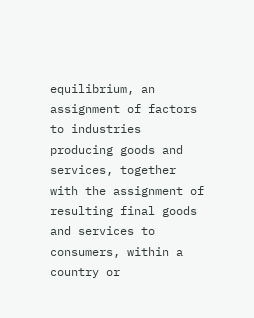equilibrium, an assignment of factors to industries producing goods and services, together with the assignment of resulting final goods and services to consumers, within a country or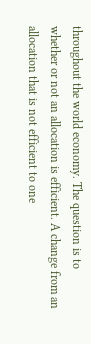throughout the world economy. The question is to whether or not an allocation is efficient. A change from an allocation that is not efficient to one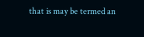that is may be termed an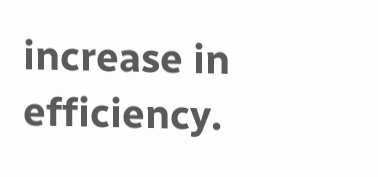increase in efficiency.